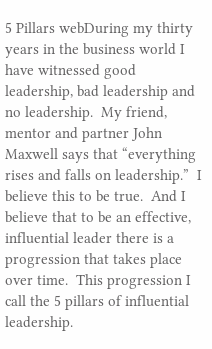5 Pillars webDuring my thirty years in the business world I have witnessed good leadership, bad leadership and no leadership.  My friend, mentor and partner John Maxwell says that “everything rises and falls on leadership.”  I believe this to be true.  And I believe that to be an effective, influential leader there is a progression that takes place over time.  This progression I call the 5 pillars of influential leadership.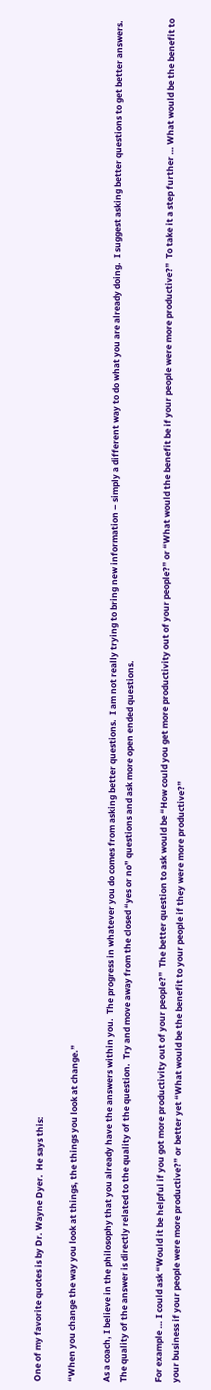One of my favorite quotes is by Dr. Wayne Dyer.  He says this:

“When you change the way you look at things, the things you look at change.”

As a coach, I believe in the philosophy that you already have the answers within you.  The progress in whatever you do comes from asking better questions.  I am not really trying to bring new information – simply a different way to do what you are already doing.  I suggest asking better questions to get better answers.  The quality of the answer is directly related to the quality of the question.  Try and move away from the closed “yes or no” questions and ask more open ended questions.

For example … I could ask “Would it be helpful if you got more productivity out of your people?”  The better question to ask would be “How could you get more productivity out of your people?” or “What would the benefit be if your people were more productive?”  To take it a step further … What would be the benefit to your business if your people were more productive?” or better yet “What would be the benefit to your people if they were more productive?”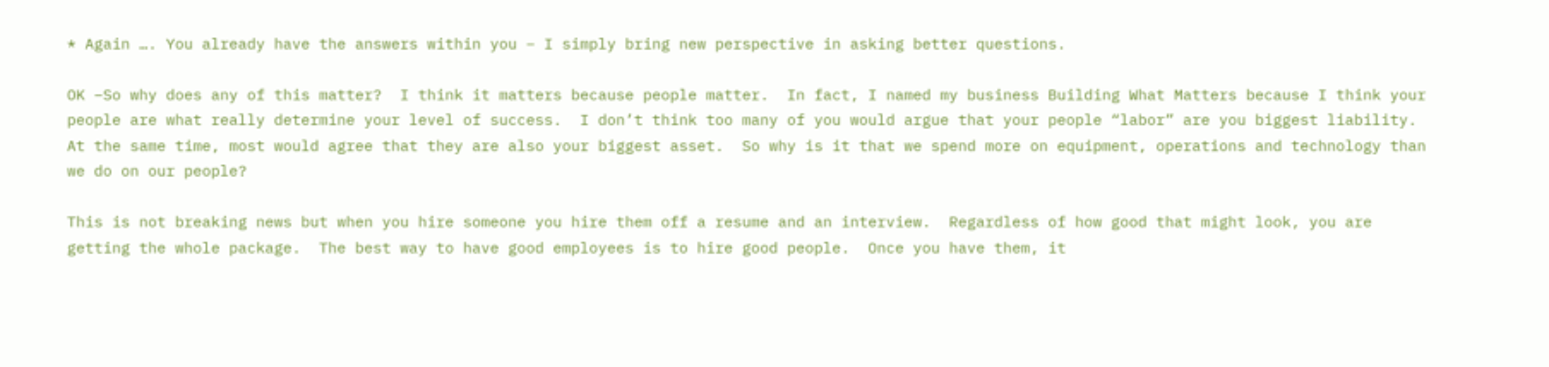* Again …. You already have the answers within you – I simply bring new perspective in asking better questions.

OK –So why does any of this matter?  I think it matters because people matter.  In fact, I named my business Building What Matters because I think your people are what really determine your level of success.  I don’t think too many of you would argue that your people “labor” are you biggest liability.  At the same time, most would agree that they are also your biggest asset.  So why is it that we spend more on equipment, operations and technology than we do on our people?

This is not breaking news but when you hire someone you hire them off a resume and an interview.  Regardless of how good that might look, you are getting the whole package.  The best way to have good employees is to hire good people.  Once you have them, it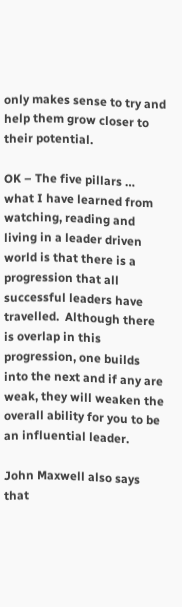only makes sense to try and help them grow closer to their potential.

OK – The five pillars … what I have learned from watching, reading and living in a leader driven world is that there is a progression that all successful leaders have travelled.  Although there is overlap in this progression, one builds into the next and if any are weak, they will weaken the overall ability for you to be an influential leader.

John Maxwell also says that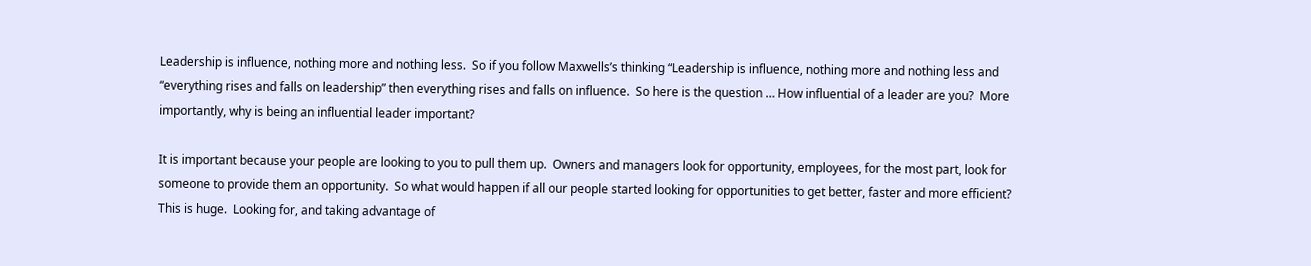Leadership is influence, nothing more and nothing less.  So if you follow Maxwells’s thinking “Leadership is influence, nothing more and nothing less and “everything rises and falls on leadership” then everything rises and falls on influence.  So here is the question … How influential of a leader are you?  More importantly, why is being an influential leader important?

It is important because your people are looking to you to pull them up.  Owners and managers look for opportunity, employees, for the most part, look for someone to provide them an opportunity.  So what would happen if all our people started looking for opportunities to get better, faster and more efficient?  This is huge.  Looking for, and taking advantage of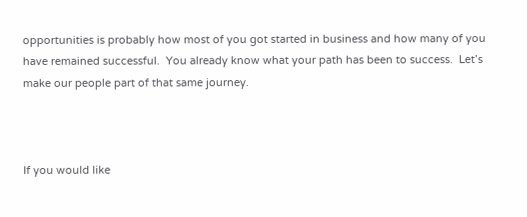opportunities is probably how most of you got started in business and how many of you have remained successful.  You already know what your path has been to success.  Let’s make our people part of that same journey.



If you would like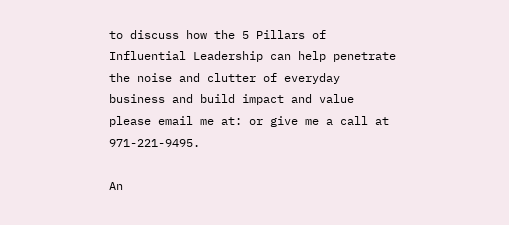to discuss how the 5 Pillars of Influential Leadership can help penetrate the noise and clutter of everyday business and build impact and value please email me at: or give me a call at 971-221-9495.

An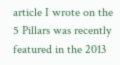article I wrote on the 5 Pillars was recently featured in the 2013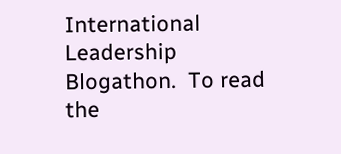International Leadership Blogathon.  To read the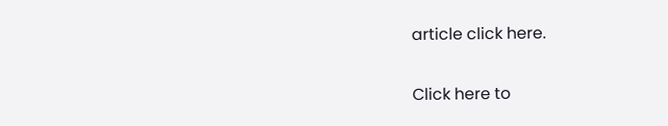article click here.

Click here to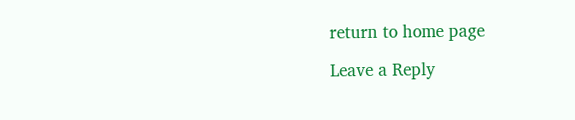return to home page

Leave a Reply